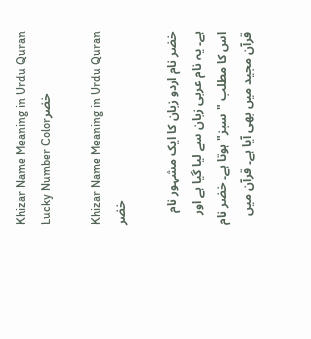Khizar Name Meaning in Urdu Quran Lucky Number Colorخضر

Khizar Name Meaning in Urdu Quran خضر

خضر نام اردو زبان کا ایک مشہور نام ہے۔ یہ نام عربی زبان سے لیا گیا ہے اور اس کا مطلب "سبز" ہوتا ہے۔ خضر نام قرآن مجید میں بھی آیا ہے۔ قرآن میں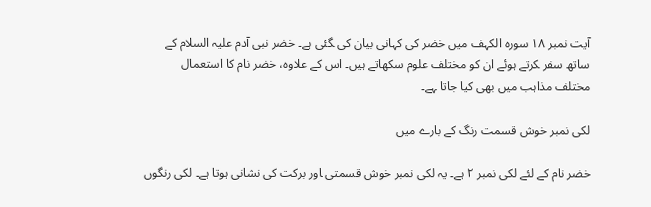آیت نمبر ۱۸ سورہ الکہف میں خضر کی کہانی بیان کی ‍گئی ہے۔ خضر نبی آدم علیہ السلام کے ساتھ سفر ‍کرتے ہوئے ان کو مختلف علوم سکھاتے ہیں۔ اس کے علاوہ، خضر نام کا استعمال مختلف مذاہب میں بھی کیا جاتا ‍ہے۔

لکی نمبر خوش قسمت رنگ کے بارے میں

خضر نام کے لئے لکی نمبر ۲ ہے۔ یہ لکی نمبر خوش قسمتی ‍اور برکت کی نشانی ہوتا ہے۔ لکی رنگوں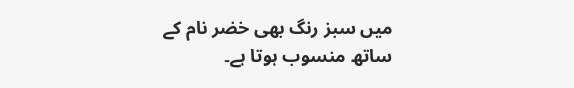میں سبز رنگ بھی خضر نام کے‍ ساتھ منسوب ہوتا ہے۔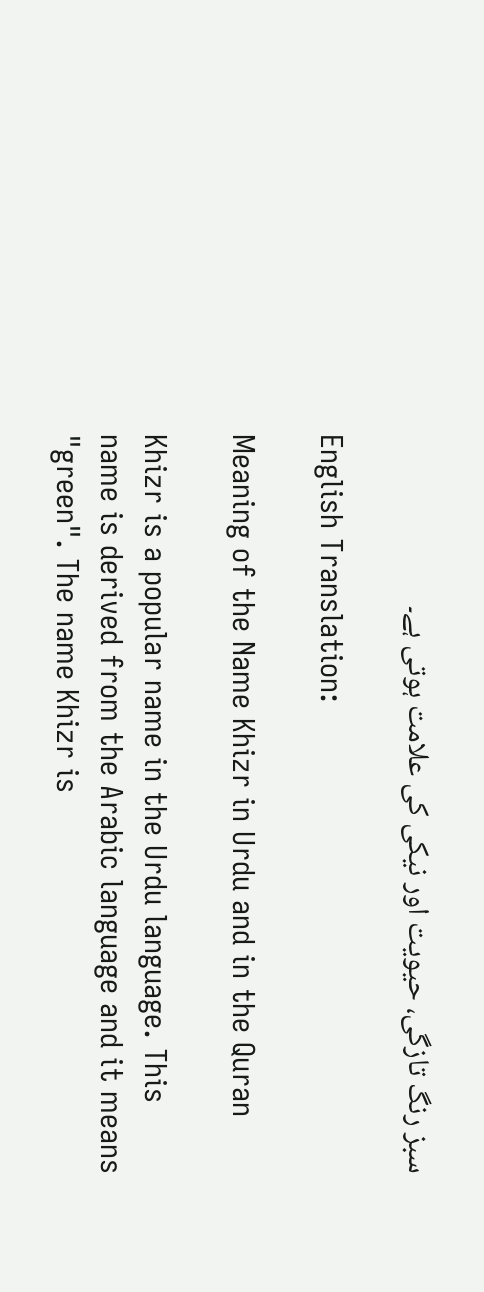سبز رنگ تازگی، حیویت اور نیکی‌ کی علامت ہوتی ہے۔

English Translation:

Meaning of the Name Khizr in Urdu and in the Quran

Khizr is a popular name in the Urdu language. This name is derived from the Arabic language and it means "green". The name Khizr is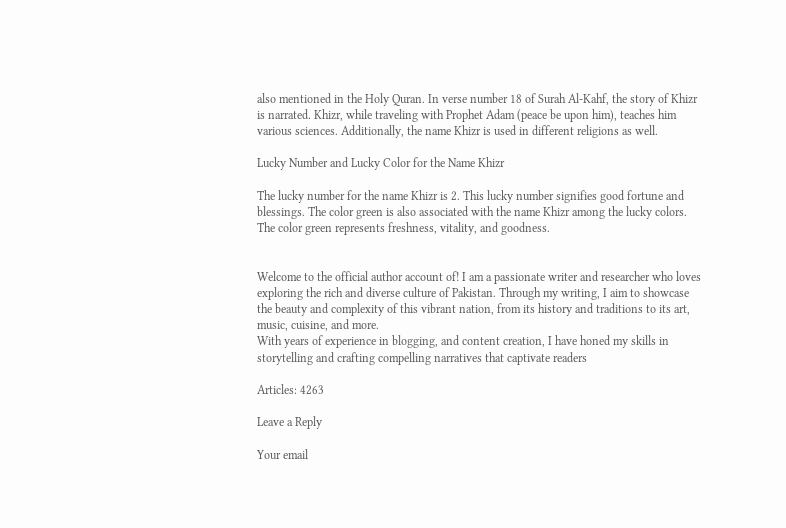also mentioned in the Holy Quran. In verse number 18 of Surah Al-Kahf, the story of Khizr is narrated. Khizr, while traveling with Prophet Adam (peace be upon him), teaches him various sciences. Additionally, the name Khizr is used in different religions as well.

Lucky Number and Lucky Color for the Name Khizr

The lucky number for the name Khizr is 2. This lucky number signifies good fortune and blessings. The color green is also associated with the name Khizr among the lucky colors. The color green represents freshness, vitality, and goodness.


Welcome to the official author account of! I am a passionate writer and researcher who loves exploring the rich and diverse culture of Pakistan. Through my writing, I aim to showcase the beauty and complexity of this vibrant nation, from its history and traditions to its art, music, cuisine, and more.
With years of experience in blogging, and content creation, I have honed my skills in storytelling and crafting compelling narratives that captivate readers

Articles: 4263

Leave a Reply

Your email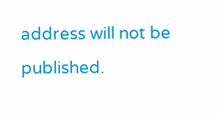address will not be published.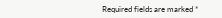Required fields are marked *